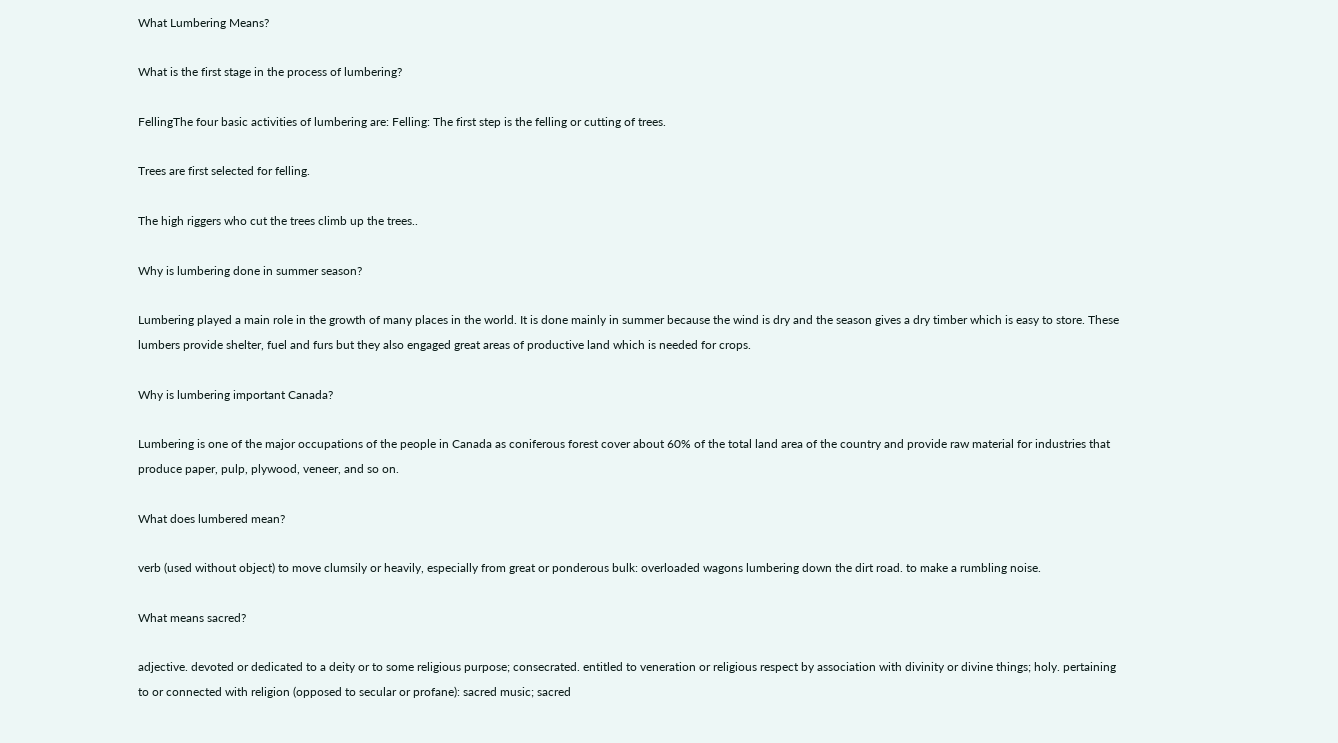What Lumbering Means?

What is the first stage in the process of lumbering?

FellingThe four basic activities of lumbering are: Felling: The first step is the felling or cutting of trees.

Trees are first selected for felling.

The high riggers who cut the trees climb up the trees..

Why is lumbering done in summer season?

Lumbering played a main role in the growth of many places in the world. It is done mainly in summer because the wind is dry and the season gives a dry timber which is easy to store. These lumbers provide shelter, fuel and furs but they also engaged great areas of productive land which is needed for crops.

Why is lumbering important Canada?

Lumbering is one of the major occupations of the people in Canada as coniferous forest cover about 60% of the total land area of the country and provide raw material for industries that produce paper, pulp, plywood, veneer, and so on.

What does lumbered mean?

verb (used without object) to move clumsily or heavily, especially from great or ponderous bulk: overloaded wagons lumbering down the dirt road. to make a rumbling noise.

What means sacred?

adjective. devoted or dedicated to a deity or to some religious purpose; consecrated. entitled to veneration or religious respect by association with divinity or divine things; holy. pertaining to or connected with religion (opposed to secular or profane): sacred music; sacred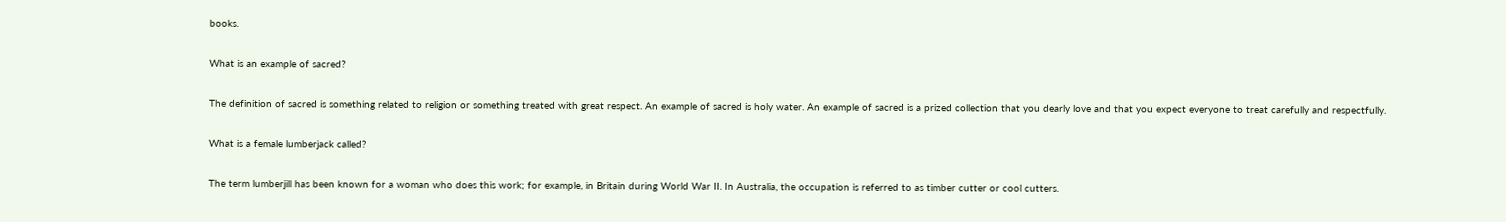books.

What is an example of sacred?

The definition of sacred is something related to religion or something treated with great respect. An example of sacred is holy water. An example of sacred is a prized collection that you dearly love and that you expect everyone to treat carefully and respectfully.

What is a female lumberjack called?

The term lumberjill has been known for a woman who does this work; for example, in Britain during World War II. In Australia, the occupation is referred to as timber cutter or cool cutters.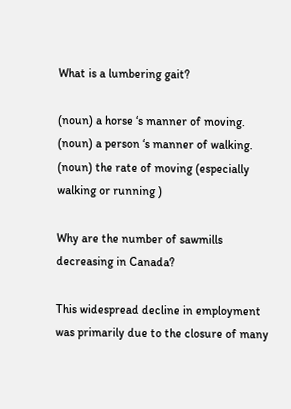What is a lumbering gait?

(noun) a horse ‘s manner of moving. (noun) a person ‘s manner of walking. (noun) the rate of moving (especially walking or running )

Why are the number of sawmills decreasing in Canada?

This widespread decline in employment was primarily due to the closure of many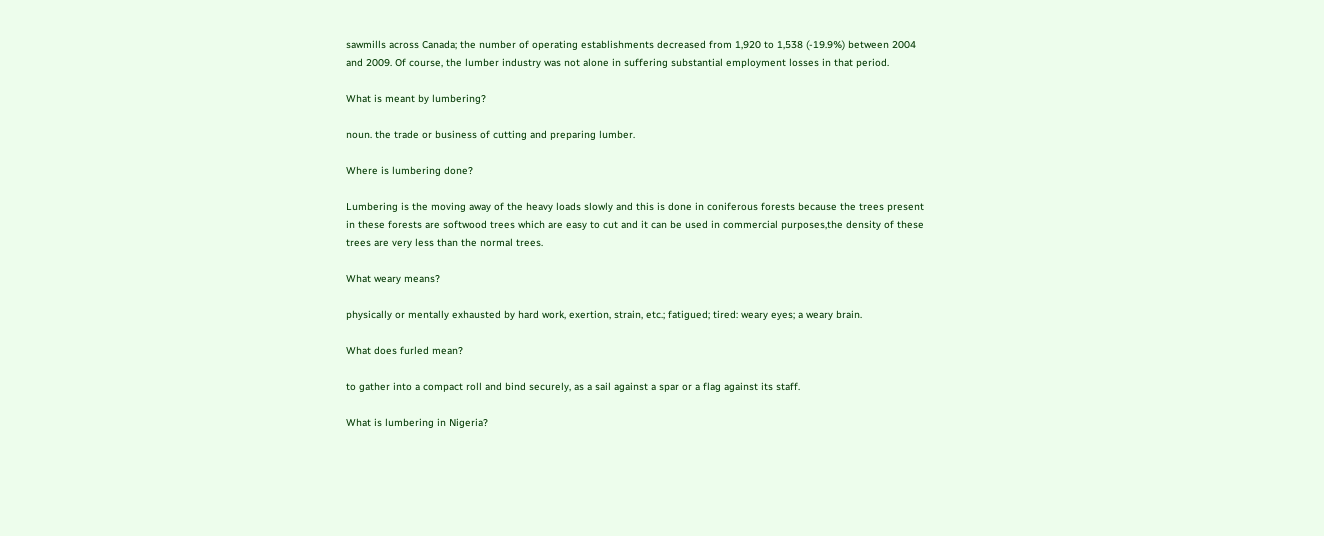sawmills across Canada; the number of operating establishments decreased from 1,920 to 1,538 (-19.9%) between 2004 and 2009. Of course, the lumber industry was not alone in suffering substantial employment losses in that period.

What is meant by lumbering?

noun. the trade or business of cutting and preparing lumber.

Where is lumbering done?

Lumbering is the moving away of the heavy loads slowly and this is done in coniferous forests because the trees present in these forests are softwood trees which are easy to cut and it can be used in commercial purposes,the density of these trees are very less than the normal trees.

What weary means?

physically or mentally exhausted by hard work, exertion, strain, etc.; fatigued; tired: weary eyes; a weary brain.

What does furled mean?

to gather into a compact roll and bind securely, as a sail against a spar or a flag against its staff.

What is lumbering in Nigeria?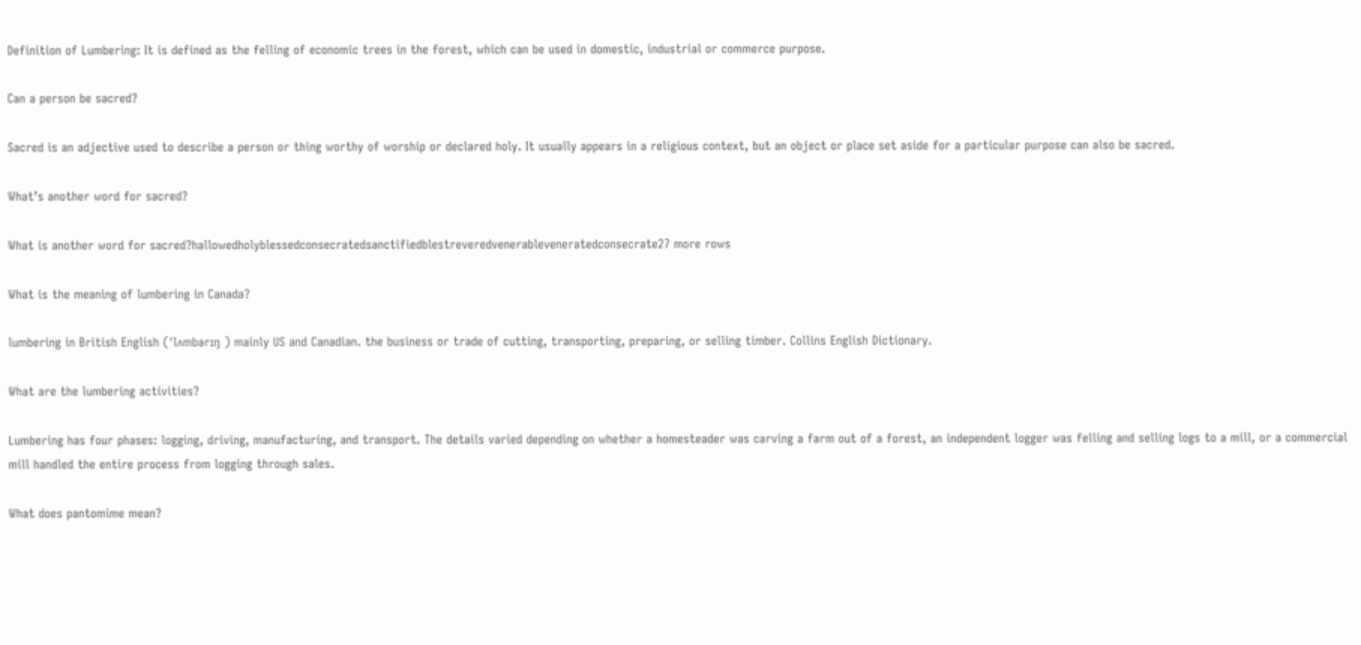Definition of Lumbering: It is defined as the felling of economic trees in the forest, which can be used in domestic, industrial or commerce purpose.

Can a person be sacred?

Sacred is an adjective used to describe a person or thing worthy of worship or declared holy. It usually appears in a religious context, but an object or place set aside for a particular purpose can also be sacred.

What’s another word for sacred?

What is another word for sacred?hallowedholyblessedconsecratedsanctifiedblestreveredvenerableveneratedconsecrate27 more rows

What is the meaning of lumbering in Canada?

lumbering in British English (ˈlʌmbərɪŋ ) mainly US and Canadian. the business or trade of cutting, transporting, preparing, or selling timber. Collins English Dictionary.

What are the lumbering activities?

Lumbering has four phases: logging, driving, manufacturing, and transport. The details varied depending on whether a homesteader was carving a farm out of a forest, an independent logger was felling and selling logs to a mill, or a commercial mill handled the entire process from logging through sales.

What does pantomime mean?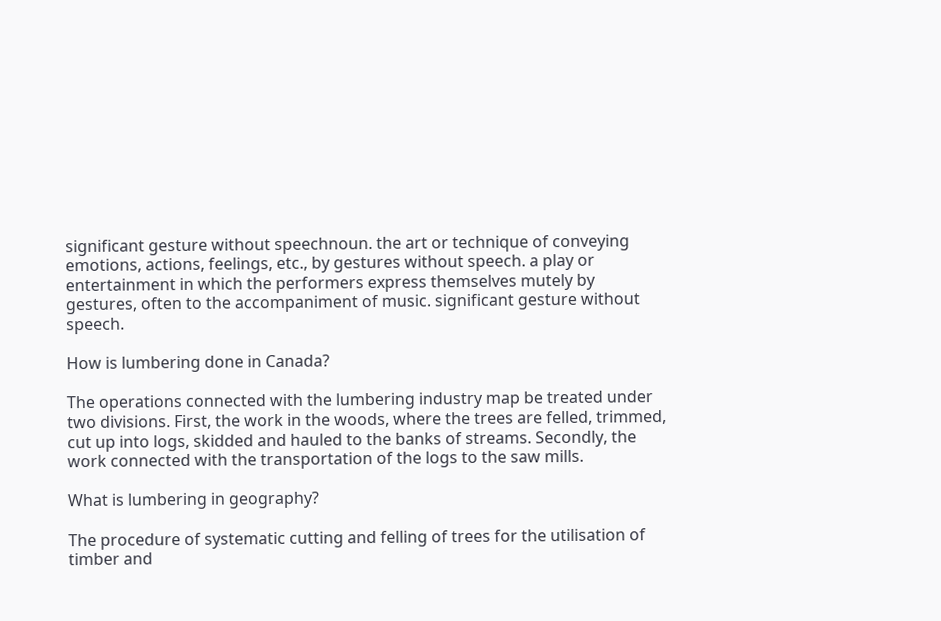significant gesture without speechnoun. the art or technique of conveying emotions, actions, feelings, etc., by gestures without speech. a play or entertainment in which the performers express themselves mutely by gestures, often to the accompaniment of music. significant gesture without speech.

How is lumbering done in Canada?

The operations connected with the lumbering industry map be treated under two divisions. First, the work in the woods, where the trees are felled, trimmed, cut up into logs, skidded and hauled to the banks of streams. Secondly, the work connected with the transportation of the logs to the saw mills.

What is lumbering in geography?

The procedure of systematic cutting and felling of trees for the utilisation of timber and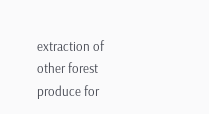extraction of other forest produce for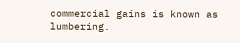commercial gains is known as lumbering.